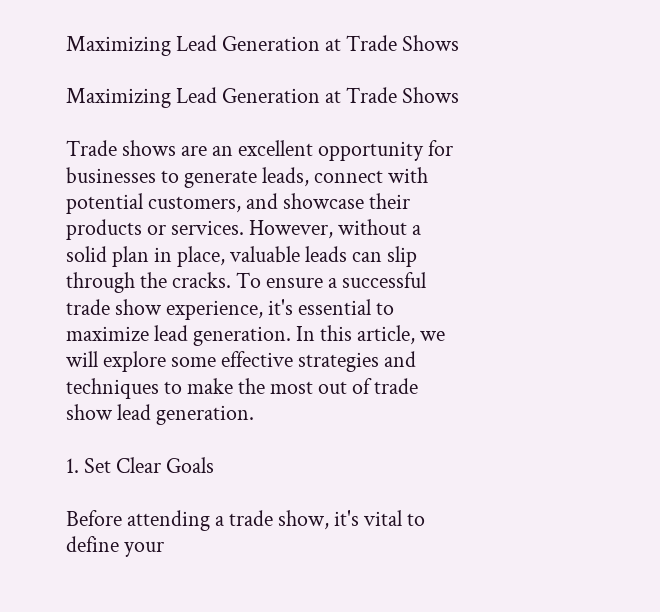Maximizing Lead Generation at Trade Shows

Maximizing Lead Generation at Trade Shows

Trade shows are an excellent opportunity for businesses to generate leads, connect with potential customers, and showcase their products or services. However, without a solid plan in place, valuable leads can slip through the cracks. To ensure a successful trade show experience, it's essential to maximize lead generation. In this article, we will explore some effective strategies and techniques to make the most out of trade show lead generation.

1. Set Clear Goals

Before attending a trade show, it's vital to define your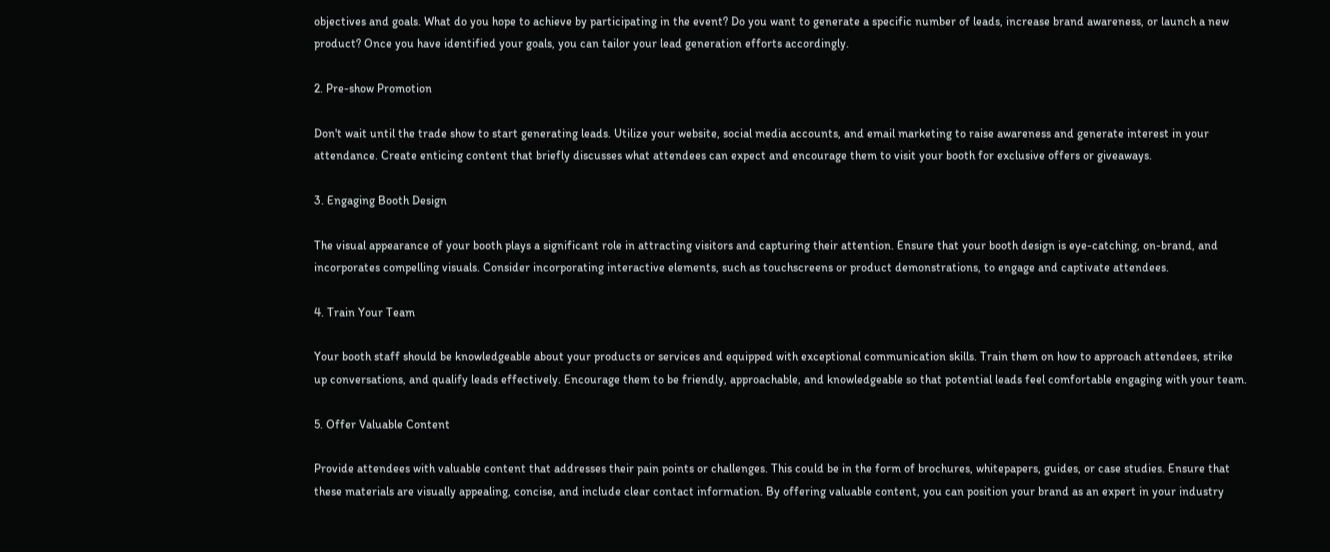objectives and goals. What do you hope to achieve by participating in the event? Do you want to generate a specific number of leads, increase brand awareness, or launch a new product? Once you have identified your goals, you can tailor your lead generation efforts accordingly.

2. Pre-show Promotion

Don't wait until the trade show to start generating leads. Utilize your website, social media accounts, and email marketing to raise awareness and generate interest in your attendance. Create enticing content that briefly discusses what attendees can expect and encourage them to visit your booth for exclusive offers or giveaways.

3. Engaging Booth Design

The visual appearance of your booth plays a significant role in attracting visitors and capturing their attention. Ensure that your booth design is eye-catching, on-brand, and incorporates compelling visuals. Consider incorporating interactive elements, such as touchscreens or product demonstrations, to engage and captivate attendees.

4. Train Your Team

Your booth staff should be knowledgeable about your products or services and equipped with exceptional communication skills. Train them on how to approach attendees, strike up conversations, and qualify leads effectively. Encourage them to be friendly, approachable, and knowledgeable so that potential leads feel comfortable engaging with your team.

5. Offer Valuable Content

Provide attendees with valuable content that addresses their pain points or challenges. This could be in the form of brochures, whitepapers, guides, or case studies. Ensure that these materials are visually appealing, concise, and include clear contact information. By offering valuable content, you can position your brand as an expert in your industry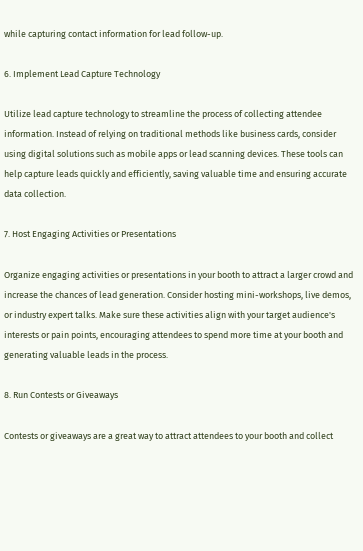while capturing contact information for lead follow-up.

6. Implement Lead Capture Technology

Utilize lead capture technology to streamline the process of collecting attendee information. Instead of relying on traditional methods like business cards, consider using digital solutions such as mobile apps or lead scanning devices. These tools can help capture leads quickly and efficiently, saving valuable time and ensuring accurate data collection.

7. Host Engaging Activities or Presentations

Organize engaging activities or presentations in your booth to attract a larger crowd and increase the chances of lead generation. Consider hosting mini-workshops, live demos, or industry expert talks. Make sure these activities align with your target audience's interests or pain points, encouraging attendees to spend more time at your booth and generating valuable leads in the process.

8. Run Contests or Giveaways

Contests or giveaways are a great way to attract attendees to your booth and collect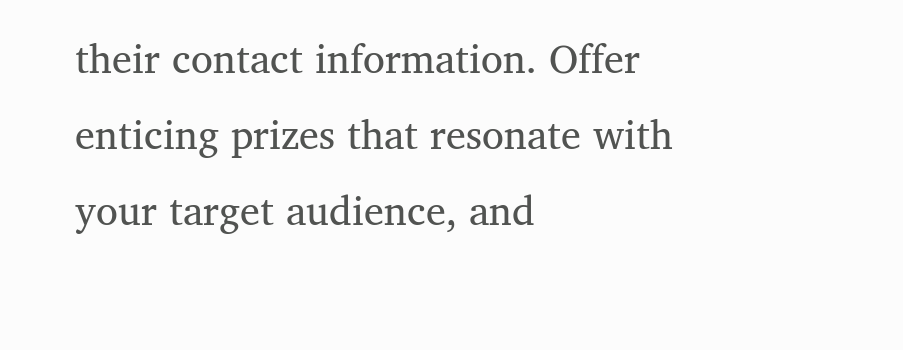their contact information. Offer enticing prizes that resonate with your target audience, and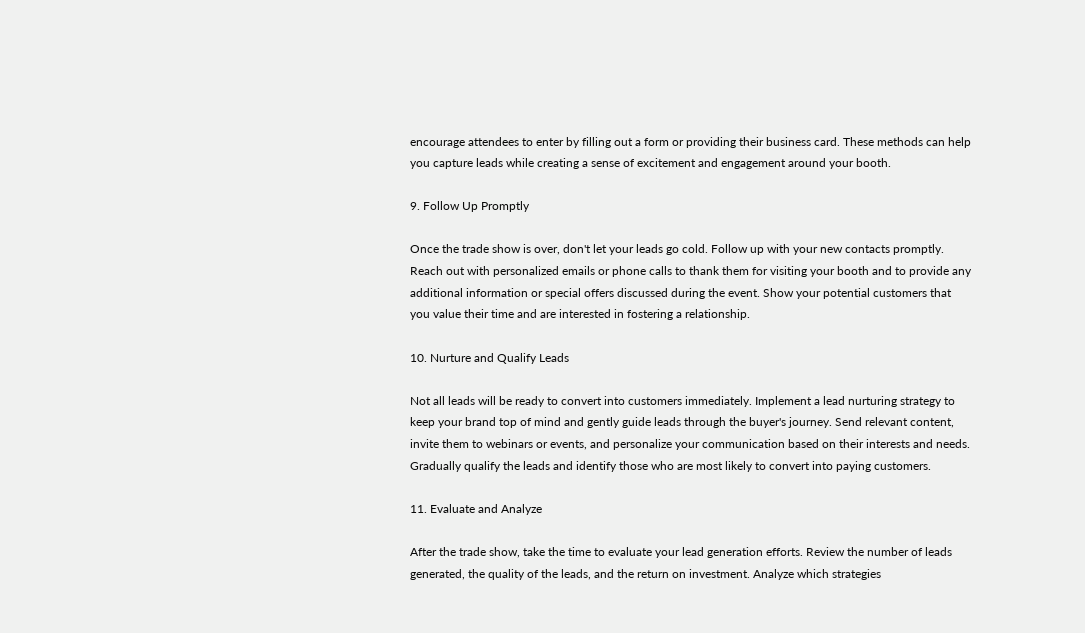encourage attendees to enter by filling out a form or providing their business card. These methods can help you capture leads while creating a sense of excitement and engagement around your booth.

9. Follow Up Promptly

Once the trade show is over, don't let your leads go cold. Follow up with your new contacts promptly. Reach out with personalized emails or phone calls to thank them for visiting your booth and to provide any additional information or special offers discussed during the event. Show your potential customers that you value their time and are interested in fostering a relationship.

10. Nurture and Qualify Leads

Not all leads will be ready to convert into customers immediately. Implement a lead nurturing strategy to keep your brand top of mind and gently guide leads through the buyer's journey. Send relevant content, invite them to webinars or events, and personalize your communication based on their interests and needs. Gradually qualify the leads and identify those who are most likely to convert into paying customers.

11. Evaluate and Analyze

After the trade show, take the time to evaluate your lead generation efforts. Review the number of leads generated, the quality of the leads, and the return on investment. Analyze which strategies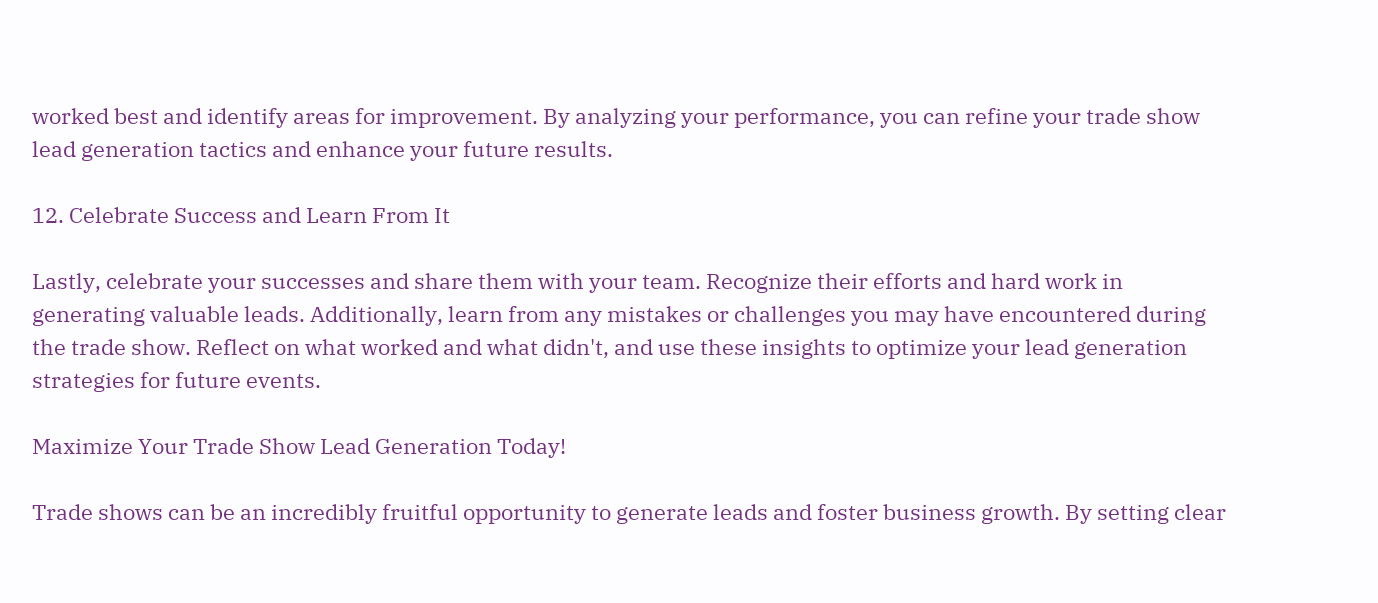worked best and identify areas for improvement. By analyzing your performance, you can refine your trade show lead generation tactics and enhance your future results.

12. Celebrate Success and Learn From It

Lastly, celebrate your successes and share them with your team. Recognize their efforts and hard work in generating valuable leads. Additionally, learn from any mistakes or challenges you may have encountered during the trade show. Reflect on what worked and what didn't, and use these insights to optimize your lead generation strategies for future events.

Maximize Your Trade Show Lead Generation Today!

Trade shows can be an incredibly fruitful opportunity to generate leads and foster business growth. By setting clear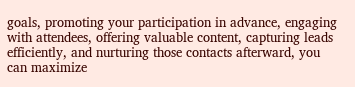goals, promoting your participation in advance, engaging with attendees, offering valuable content, capturing leads efficiently, and nurturing those contacts afterward, you can maximize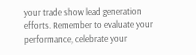your trade show lead generation efforts. Remember to evaluate your performance, celebrate your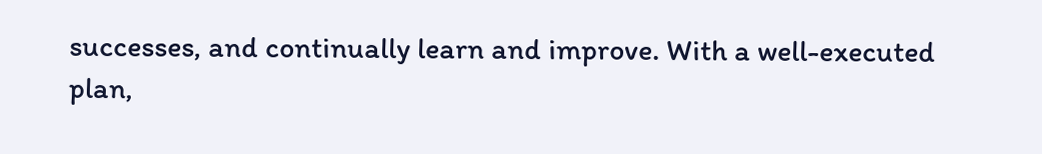successes, and continually learn and improve. With a well-executed plan,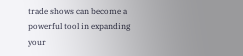trade shows can become a powerful tool in expanding your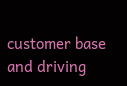customer base and driving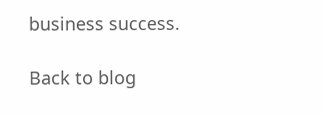business success.

Back to blog